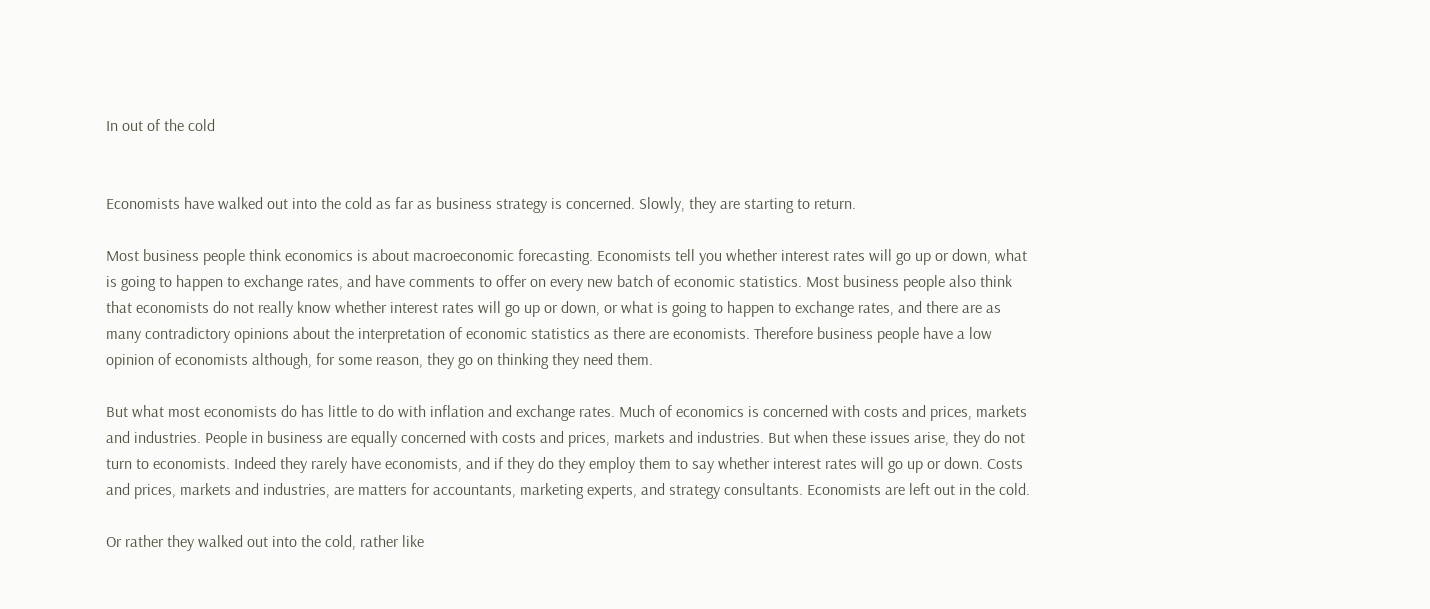In out of the cold


Economists have walked out into the cold as far as business strategy is concerned. Slowly, they are starting to return.

Most business people think economics is about macroeconomic forecasting. Economists tell you whether interest rates will go up or down, what is going to happen to exchange rates, and have comments to offer on every new batch of economic statistics. Most business people also think that economists do not really know whether interest rates will go up or down, or what is going to happen to exchange rates, and there are as many contradictory opinions about the interpretation of economic statistics as there are economists. Therefore business people have a low opinion of economists although, for some reason, they go on thinking they need them.

But what most economists do has little to do with inflation and exchange rates. Much of economics is concerned with costs and prices, markets and industries. People in business are equally concerned with costs and prices, markets and industries. But when these issues arise, they do not turn to economists. Indeed they rarely have economists, and if they do they employ them to say whether interest rates will go up or down. Costs and prices, markets and industries, are matters for accountants, marketing experts, and strategy consultants. Economists are left out in the cold.

Or rather they walked out into the cold, rather like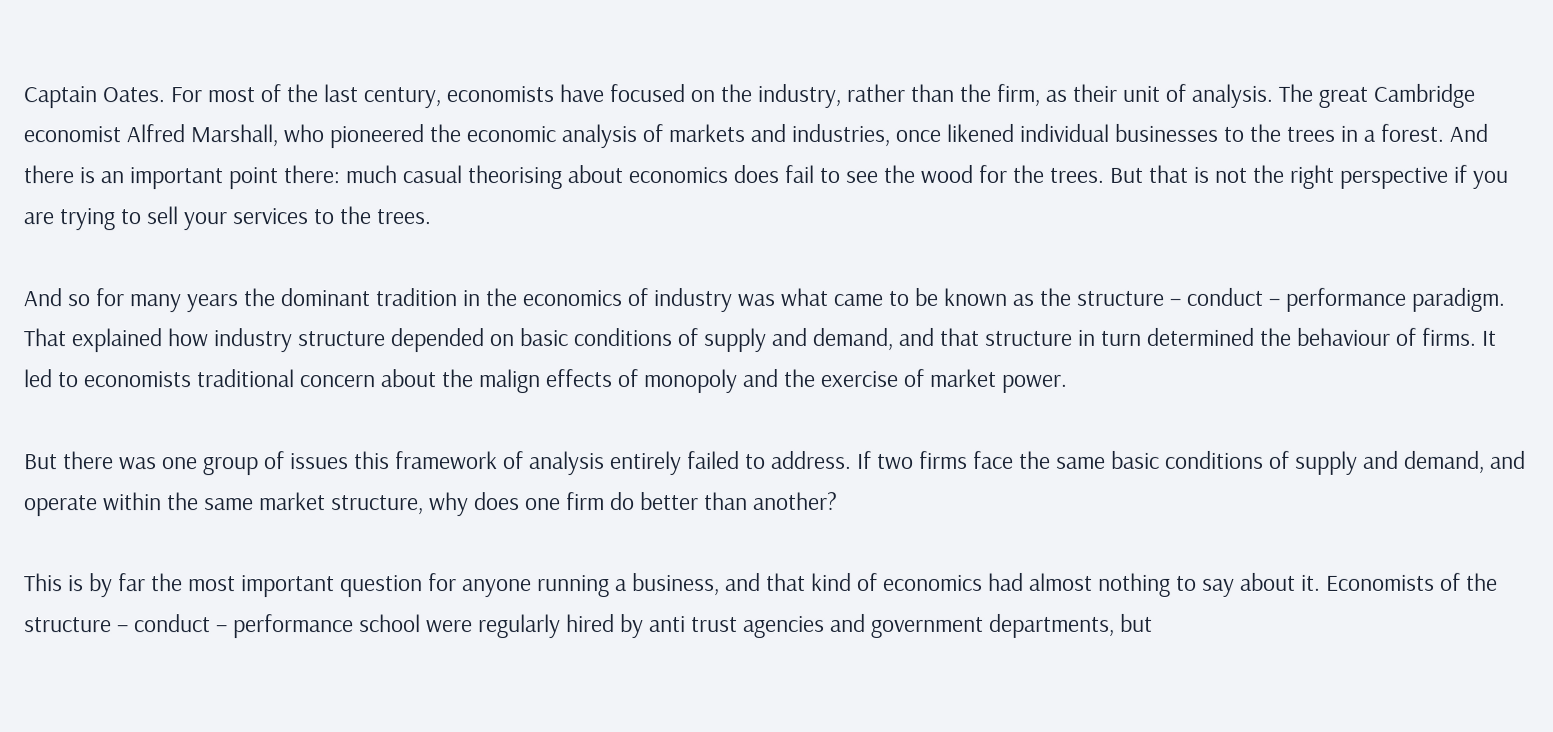Captain Oates. For most of the last century, economists have focused on the industry, rather than the firm, as their unit of analysis. The great Cambridge economist Alfred Marshall, who pioneered the economic analysis of markets and industries, once likened individual businesses to the trees in a forest. And there is an important point there: much casual theorising about economics does fail to see the wood for the trees. But that is not the right perspective if you are trying to sell your services to the trees.

And so for many years the dominant tradition in the economics of industry was what came to be known as the structure – conduct – performance paradigm. That explained how industry structure depended on basic conditions of supply and demand, and that structure in turn determined the behaviour of firms. It led to economists traditional concern about the malign effects of monopoly and the exercise of market power.

But there was one group of issues this framework of analysis entirely failed to address. If two firms face the same basic conditions of supply and demand, and operate within the same market structure, why does one firm do better than another?

This is by far the most important question for anyone running a business, and that kind of economics had almost nothing to say about it. Economists of the structure – conduct – performance school were regularly hired by anti trust agencies and government departments, but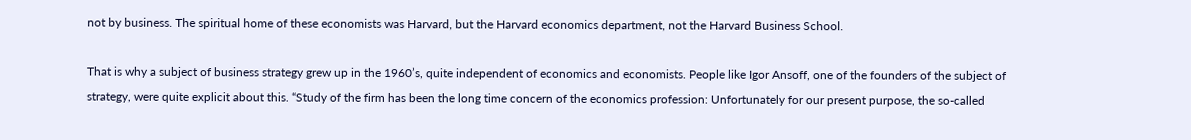not by business. The spiritual home of these economists was Harvard, but the Harvard economics department, not the Harvard Business School.

That is why a subject of business strategy grew up in the 1960’s, quite independent of economics and economists. People like Igor Ansoff, one of the founders of the subject of strategy, were quite explicit about this. “Study of the firm has been the long time concern of the economics profession: Unfortunately for our present purpose, the so-called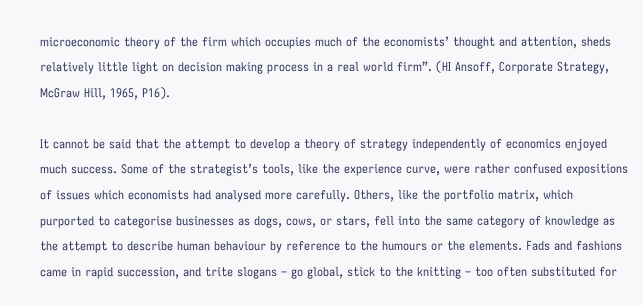microeconomic theory of the firm which occupies much of the economists’ thought and attention, sheds relatively little light on decision making process in a real world firm”. (HI Ansoff, Corporate Strategy, McGraw Hill, 1965, P16).

It cannot be said that the attempt to develop a theory of strategy independently of economics enjoyed much success. Some of the strategist’s tools, like the experience curve, were rather confused expositions of issues which economists had analysed more carefully. Others, like the portfolio matrix, which purported to categorise businesses as dogs, cows, or stars, fell into the same category of knowledge as the attempt to describe human behaviour by reference to the humours or the elements. Fads and fashions came in rapid succession, and trite slogans – go global, stick to the knitting – too often substituted for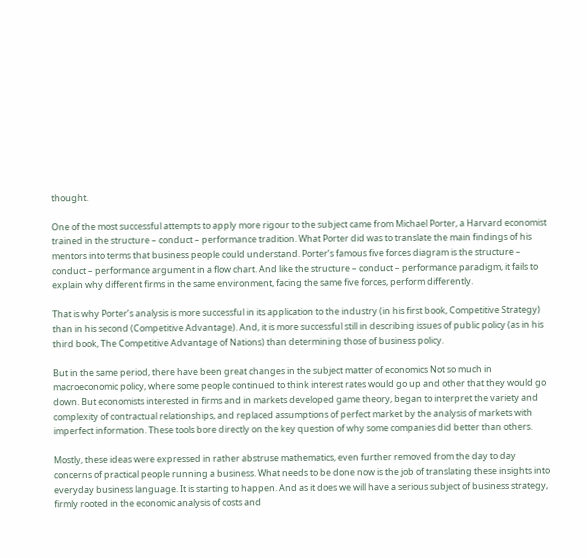thought.

One of the most successful attempts to apply more rigour to the subject came from Michael Porter, a Harvard economist trained in the structure – conduct – performance tradition. What Porter did was to translate the main findings of his mentors into terms that business people could understand. Porter’s famous five forces diagram is the structure – conduct – performance argument in a flow chart. And like the structure – conduct – performance paradigm, it fails to explain why different firms in the same environment, facing the same five forces, perform differently.

That is why Porter’s analysis is more successful in its application to the industry (in his first book, Competitive Strategy) than in his second (Competitive Advantage). And, it is more successful still in describing issues of public policy (as in his third book, The Competitive Advantage of Nations) than determining those of business policy.

But in the same period, there have been great changes in the subject matter of economics Not so much in macroeconomic policy, where some people continued to think interest rates would go up and other that they would go down. But economists interested in firms and in markets developed game theory, began to interpret the variety and complexity of contractual relationships, and replaced assumptions of perfect market by the analysis of markets with imperfect information. These tools bore directly on the key question of why some companies did better than others.

Mostly, these ideas were expressed in rather abstruse mathematics, even further removed from the day to day concerns of practical people running a business. What needs to be done now is the job of translating these insights into everyday business language. It is starting to happen. And as it does we will have a serious subject of business strategy, firmly rooted in the economic analysis of costs and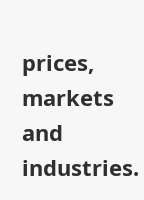prices, markets and industries.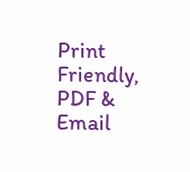Print Friendly, PDF & Email